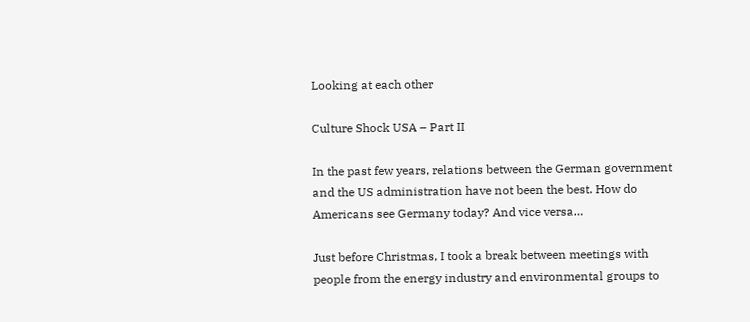Looking at each other

Culture Shock USA – Part II

In the past few years, relations between the German government and the US administration have not been the best. How do Americans see Germany today? And vice versa…

Just before Christmas, I took a break between meetings with people from the energy industry and environmental groups to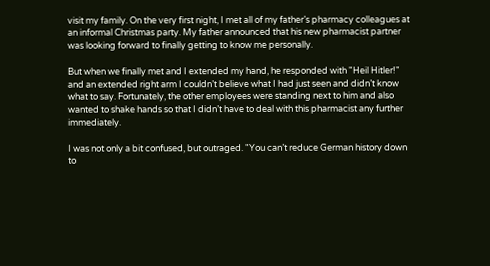visit my family. On the very first night, I met all of my father’s pharmacy colleagues at an informal Christmas party. My father announced that his new pharmacist partner was looking forward to finally getting to know me personally.

But when we finally met and I extended my hand, he responded with "Heil Hitler!" and an extended right arm I couldn’t believe what I had just seen and didn’t know what to say. Fortunately, the other employees were standing next to him and also wanted to shake hands so that I didn’t have to deal with this pharmacist any further immediately.

I was not only a bit confused, but outraged. "You can’t reduce German history down to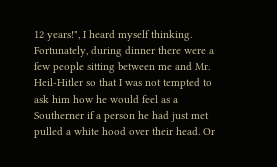12 years!", I heard myself thinking. Fortunately, during dinner there were a few people sitting between me and Mr. Heil-Hitler so that I was not tempted to ask him how he would feel as a Southerner if a person he had just met pulled a white hood over their head. Or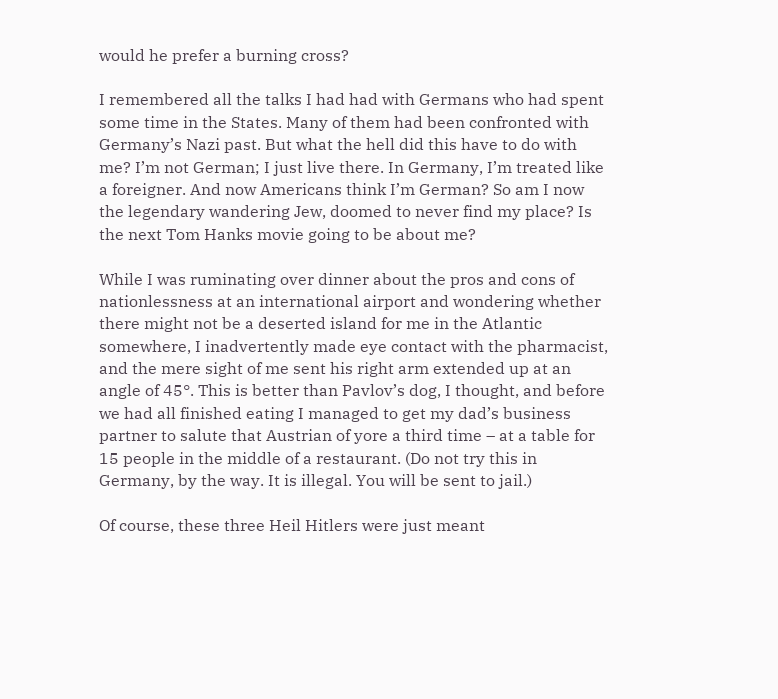would he prefer a burning cross?

I remembered all the talks I had had with Germans who had spent some time in the States. Many of them had been confronted with Germany’s Nazi past. But what the hell did this have to do with me? I’m not German; I just live there. In Germany, I’m treated like a foreigner. And now Americans think I’m German? So am I now the legendary wandering Jew, doomed to never find my place? Is the next Tom Hanks movie going to be about me?

While I was ruminating over dinner about the pros and cons of nationlessness at an international airport and wondering whether there might not be a deserted island for me in the Atlantic somewhere, I inadvertently made eye contact with the pharmacist, and the mere sight of me sent his right arm extended up at an angle of 45°. This is better than Pavlov’s dog, I thought, and before we had all finished eating I managed to get my dad’s business partner to salute that Austrian of yore a third time – at a table for 15 people in the middle of a restaurant. (Do not try this in Germany, by the way. It is illegal. You will be sent to jail.)

Of course, these three Heil Hitlers were just meant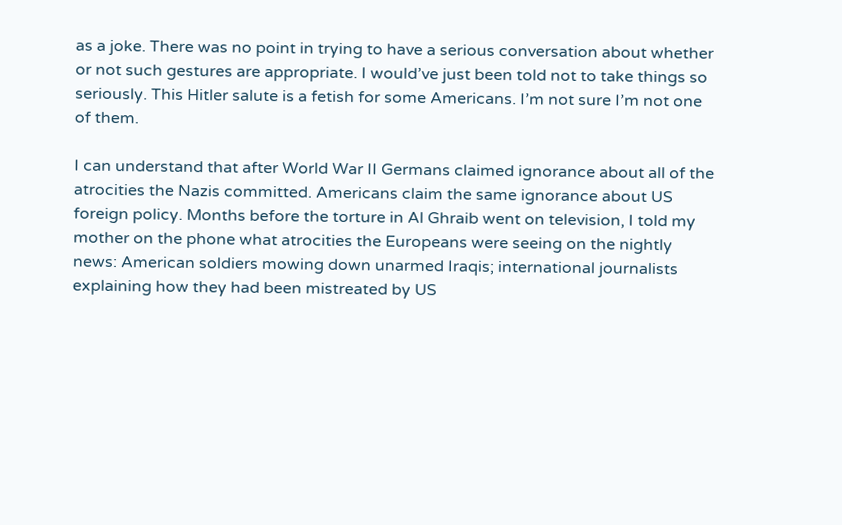as a joke. There was no point in trying to have a serious conversation about whether or not such gestures are appropriate. I would’ve just been told not to take things so seriously. This Hitler salute is a fetish for some Americans. I’m not sure I’m not one of them.

I can understand that after World War II Germans claimed ignorance about all of the atrocities the Nazis committed. Americans claim the same ignorance about US foreign policy. Months before the torture in Al Ghraib went on television, I told my mother on the phone what atrocities the Europeans were seeing on the nightly news: American soldiers mowing down unarmed Iraqis; international journalists explaining how they had been mistreated by US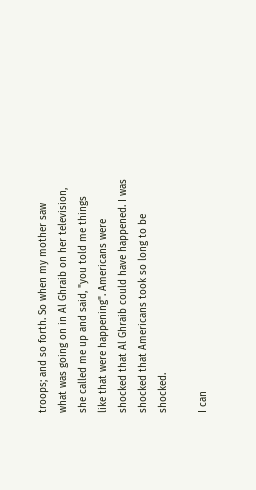troops; and so forth. So when my mother saw what was going on in Al Ghraib on her television, she called me up and said, "you told me things like that were happening". Americans were shocked that Al Ghraib could have happened. I was shocked that Americans took so long to be shocked.

I can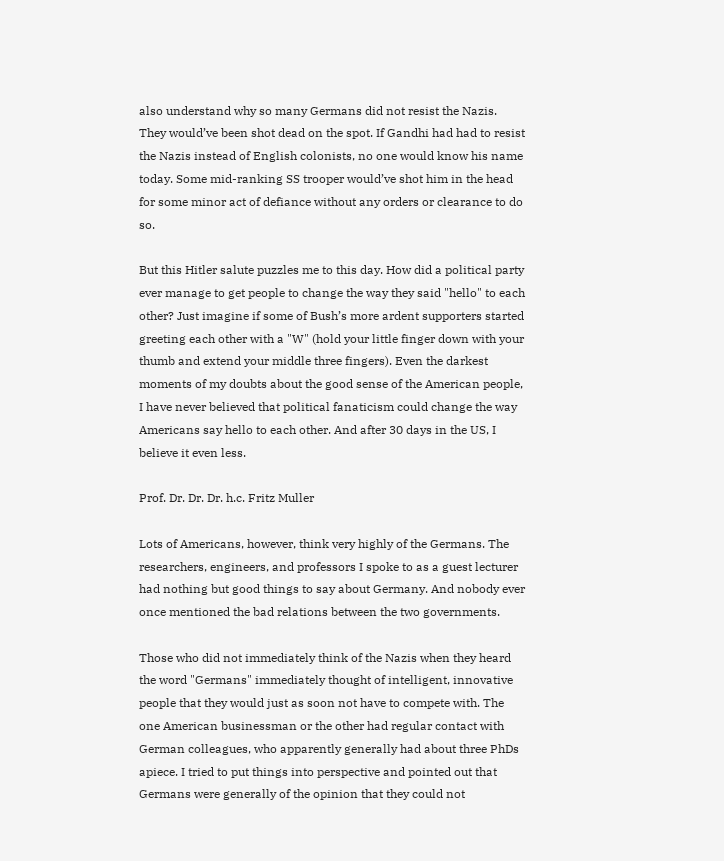also understand why so many Germans did not resist the Nazis. They would’ve been shot dead on the spot. If Gandhi had had to resist the Nazis instead of English colonists, no one would know his name today. Some mid-ranking SS trooper would’ve shot him in the head for some minor act of defiance without any orders or clearance to do so.

But this Hitler salute puzzles me to this day. How did a political party ever manage to get people to change the way they said "hello" to each other? Just imagine if some of Bush’s more ardent supporters started greeting each other with a "W" (hold your little finger down with your thumb and extend your middle three fingers). Even the darkest moments of my doubts about the good sense of the American people, I have never believed that political fanaticism could change the way Americans say hello to each other. And after 30 days in the US, I believe it even less.

Prof. Dr. Dr. Dr. h.c. Fritz Muller

Lots of Americans, however, think very highly of the Germans. The researchers, engineers, and professors I spoke to as a guest lecturer had nothing but good things to say about Germany. And nobody ever once mentioned the bad relations between the two governments.

Those who did not immediately think of the Nazis when they heard the word "Germans" immediately thought of intelligent, innovative people that they would just as soon not have to compete with. The one American businessman or the other had regular contact with German colleagues, who apparently generally had about three PhDs apiece. I tried to put things into perspective and pointed out that Germans were generally of the opinion that they could not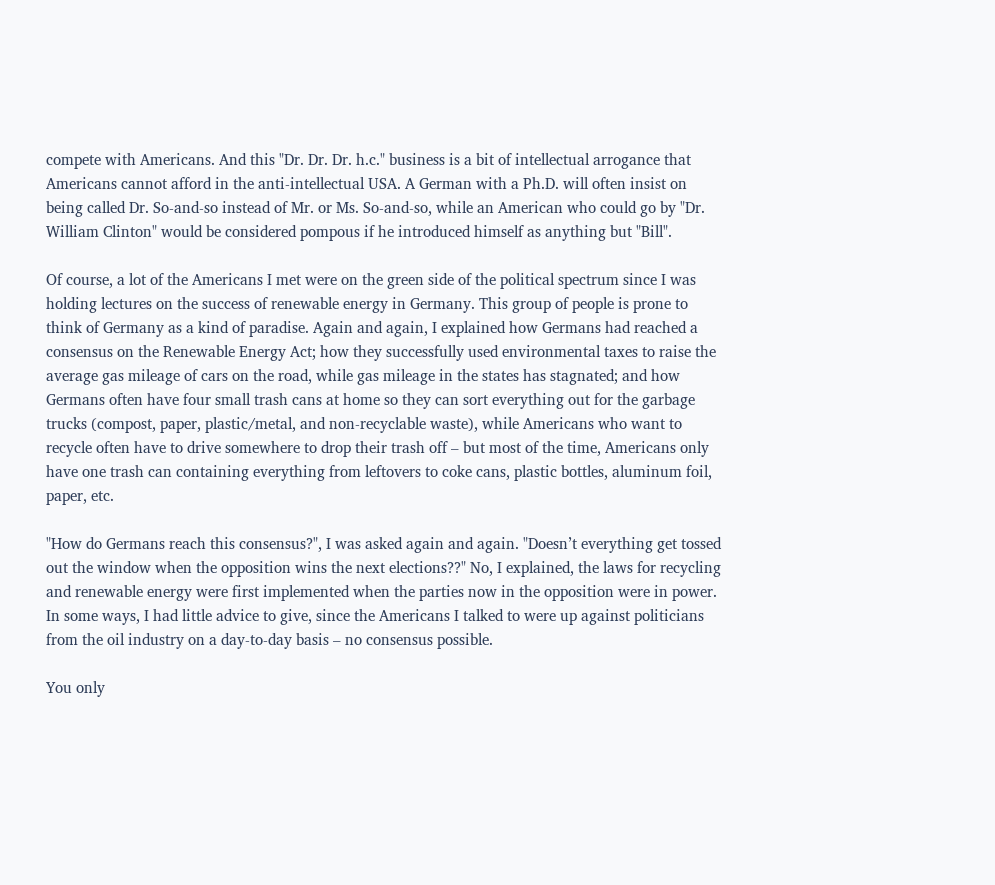compete with Americans. And this "Dr. Dr. Dr. h.c." business is a bit of intellectual arrogance that Americans cannot afford in the anti-intellectual USA. A German with a Ph.D. will often insist on being called Dr. So-and-so instead of Mr. or Ms. So-and-so, while an American who could go by "Dr. William Clinton" would be considered pompous if he introduced himself as anything but "Bill".

Of course, a lot of the Americans I met were on the green side of the political spectrum since I was holding lectures on the success of renewable energy in Germany. This group of people is prone to think of Germany as a kind of paradise. Again and again, I explained how Germans had reached a consensus on the Renewable Energy Act; how they successfully used environmental taxes to raise the average gas mileage of cars on the road, while gas mileage in the states has stagnated; and how Germans often have four small trash cans at home so they can sort everything out for the garbage trucks (compost, paper, plastic/metal, and non-recyclable waste), while Americans who want to recycle often have to drive somewhere to drop their trash off – but most of the time, Americans only have one trash can containing everything from leftovers to coke cans, plastic bottles, aluminum foil, paper, etc.

"How do Germans reach this consensus?", I was asked again and again. "Doesn’t everything get tossed out the window when the opposition wins the next elections??" No, I explained, the laws for recycling and renewable energy were first implemented when the parties now in the opposition were in power. In some ways, I had little advice to give, since the Americans I talked to were up against politicians from the oil industry on a day-to-day basis – no consensus possible.

You only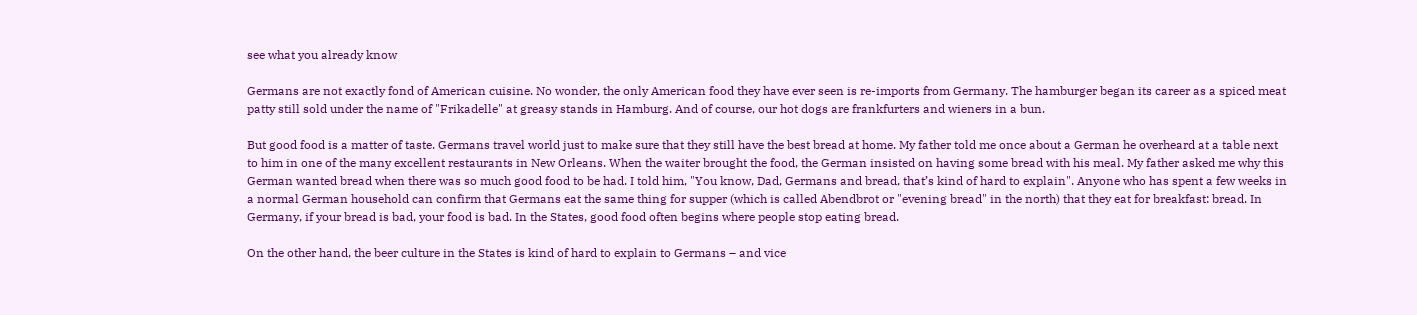see what you already know

Germans are not exactly fond of American cuisine. No wonder, the only American food they have ever seen is re-imports from Germany. The hamburger began its career as a spiced meat patty still sold under the name of "Frikadelle" at greasy stands in Hamburg. And of course, our hot dogs are frankfurters and wieners in a bun.

But good food is a matter of taste. Germans travel world just to make sure that they still have the best bread at home. My father told me once about a German he overheard at a table next to him in one of the many excellent restaurants in New Orleans. When the waiter brought the food, the German insisted on having some bread with his meal. My father asked me why this German wanted bread when there was so much good food to be had. I told him, "You know, Dad, Germans and bread, that’s kind of hard to explain". Anyone who has spent a few weeks in a normal German household can confirm that Germans eat the same thing for supper (which is called Abendbrot or "evening bread" in the north) that they eat for breakfast: bread. In Germany, if your bread is bad, your food is bad. In the States, good food often begins where people stop eating bread.

On the other hand, the beer culture in the States is kind of hard to explain to Germans – and vice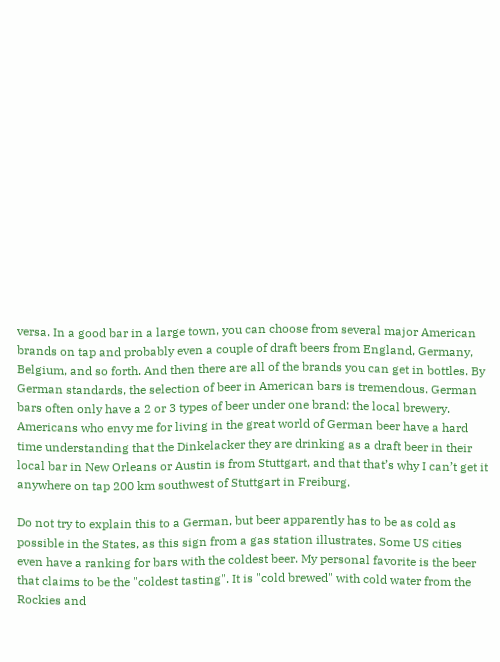versa. In a good bar in a large town, you can choose from several major American brands on tap and probably even a couple of draft beers from England, Germany, Belgium, and so forth. And then there are all of the brands you can get in bottles. By German standards, the selection of beer in American bars is tremendous. German bars often only have a 2 or 3 types of beer under one brand: the local brewery. Americans who envy me for living in the great world of German beer have a hard time understanding that the Dinkelacker they are drinking as a draft beer in their local bar in New Orleans or Austin is from Stuttgart, and that that’s why I can’t get it anywhere on tap 200 km southwest of Stuttgart in Freiburg.

Do not try to explain this to a German, but beer apparently has to be as cold as possible in the States, as this sign from a gas station illustrates. Some US cities even have a ranking for bars with the coldest beer. My personal favorite is the beer that claims to be the "coldest tasting". It is "cold brewed" with cold water from the Rockies and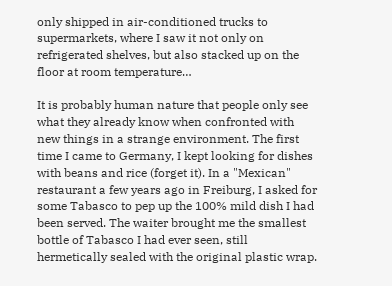only shipped in air-conditioned trucks to supermarkets, where I saw it not only on refrigerated shelves, but also stacked up on the floor at room temperature…

It is probably human nature that people only see what they already know when confronted with new things in a strange environment. The first time I came to Germany, I kept looking for dishes with beans and rice (forget it). In a "Mexican" restaurant a few years ago in Freiburg, I asked for some Tabasco to pep up the 100% mild dish I had been served. The waiter brought me the smallest bottle of Tabasco I had ever seen, still hermetically sealed with the original plastic wrap.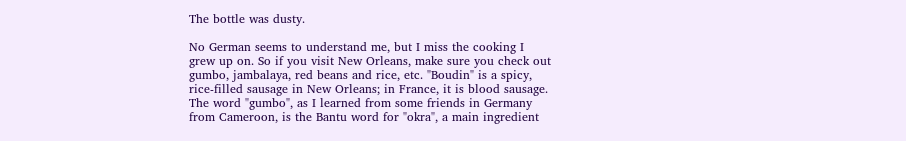The bottle was dusty.

No German seems to understand me, but I miss the cooking I grew up on. So if you visit New Orleans, make sure you check out gumbo, jambalaya, red beans and rice, etc. "Boudin" is a spicy, rice-filled sausage in New Orleans; in France, it is blood sausage. The word "gumbo", as I learned from some friends in Germany from Cameroon, is the Bantu word for "okra", a main ingredient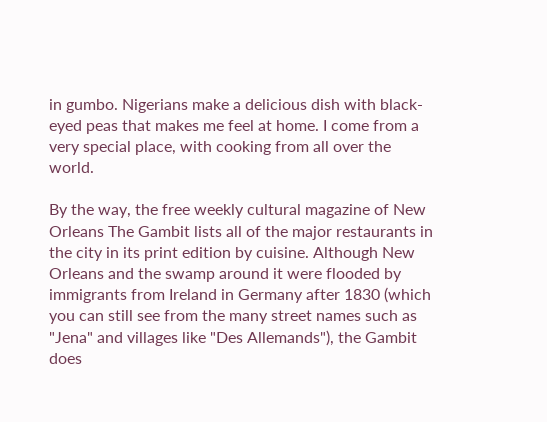in gumbo. Nigerians make a delicious dish with black-eyed peas that makes me feel at home. I come from a very special place, with cooking from all over the world.

By the way, the free weekly cultural magazine of New Orleans The Gambit lists all of the major restaurants in the city in its print edition by cuisine. Although New Orleans and the swamp around it were flooded by immigrants from Ireland in Germany after 1830 (which you can still see from the many street names such as "Jena" and villages like "Des Allemands"), the Gambit does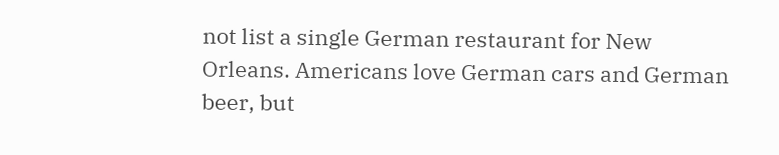not list a single German restaurant for New Orleans. Americans love German cars and German beer, but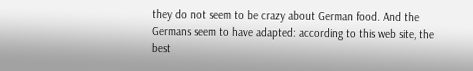they do not seem to be crazy about German food. And the Germans seem to have adapted: according to this web site, the best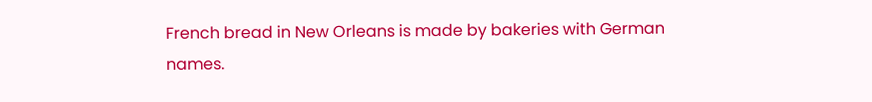French bread in New Orleans is made by bakeries with German names.